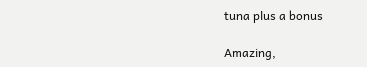tuna plus a bonus

Amazing,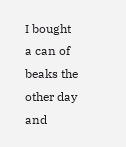I bought a can of beaks the other day and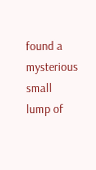found a mysterious small lump of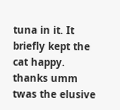tuna in it. It briefly kept the cat happy.
thanks umm twas the elusive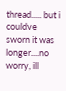thread..... but i couldve sworn it was longer....no worry, ill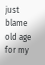just blame old age for my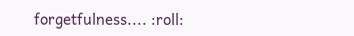forgetfulness.... :roll: